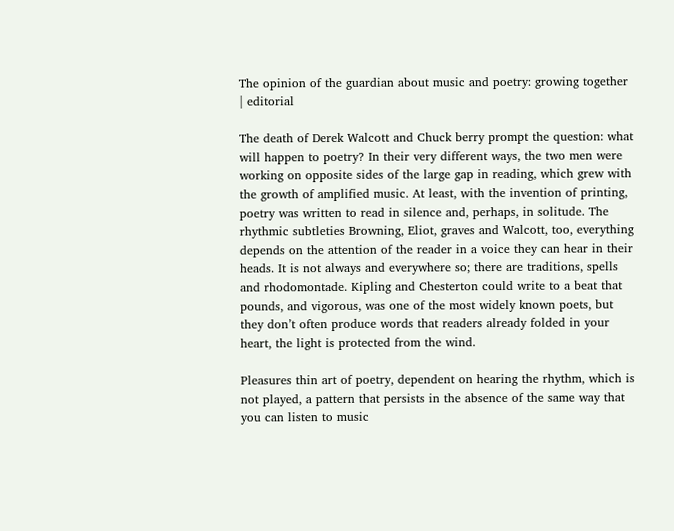The opinion of the guardian about music and poetry: growing together | editorial

The death of Derek Walcott and Chuck berry prompt the question: what will happen to poetry? In their very different ways, the two men were working on opposite sides of the large gap in reading, which grew with the growth of amplified music. At least, with the invention of printing, poetry was written to read in silence and, perhaps, in solitude. The rhythmic subtleties Browning, Eliot, graves and Walcott, too, everything depends on the attention of the reader in a voice they can hear in their heads. It is not always and everywhere so; there are traditions, spells and rhodomontade. Kipling and Chesterton could write to a beat that pounds, and vigorous, was one of the most widely known poets, but they don’t often produce words that readers already folded in your heart, the light is protected from the wind.

Pleasures thin art of poetry, dependent on hearing the rhythm, which is not played, a pattern that persists in the absence of the same way that you can listen to music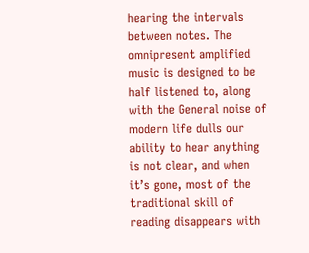hearing the intervals between notes. The omnipresent amplified music is designed to be half listened to, along with the General noise of modern life dulls our ability to hear anything is not clear, and when it’s gone, most of the traditional skill of reading disappears with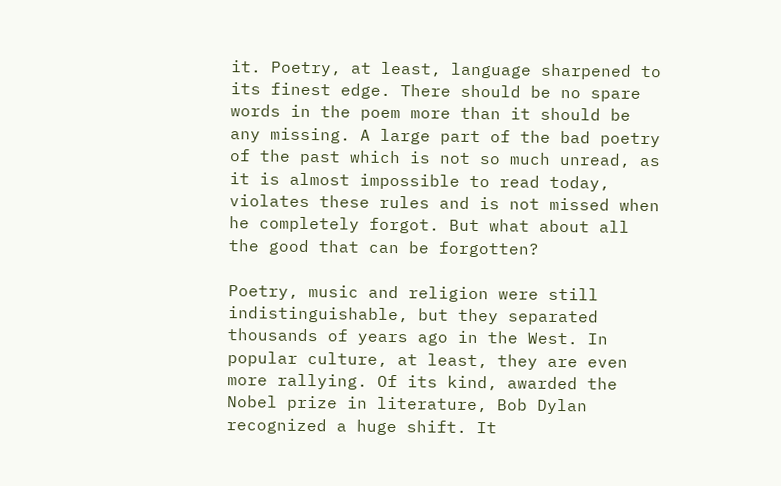it. Poetry, at least, language sharpened to its finest edge. There should be no spare words in the poem more than it should be any missing. A large part of the bad poetry of the past which is not so much unread, as it is almost impossible to read today, violates these rules and is not missed when he completely forgot. But what about all the good that can be forgotten?

Poetry, music and religion were still indistinguishable, but they separated thousands of years ago in the West. In popular culture, at least, they are even more rallying. Of its kind, awarded the Nobel prize in literature, Bob Dylan recognized a huge shift. It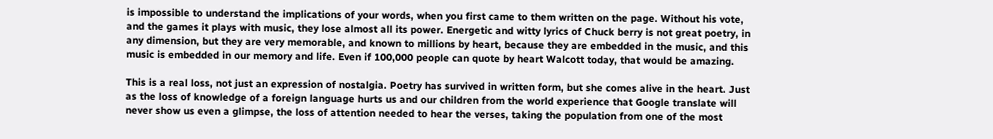is impossible to understand the implications of your words, when you first came to them written on the page. Without his vote, and the games it plays with music, they lose almost all its power. Energetic and witty lyrics of Chuck berry is not great poetry, in any dimension, but they are very memorable, and known to millions by heart, because they are embedded in the music, and this music is embedded in our memory and life. Even if 100,000 people can quote by heart Walcott today, that would be amazing.

This is a real loss, not just an expression of nostalgia. Poetry has survived in written form, but she comes alive in the heart. Just as the loss of knowledge of a foreign language hurts us and our children from the world experience that Google translate will never show us even a glimpse, the loss of attention needed to hear the verses, taking the population from one of the most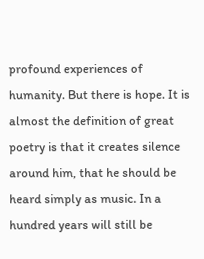profound experiences of humanity. But there is hope. It is almost the definition of great poetry is that it creates silence around him, that he should be heard simply as music. In a hundred years will still be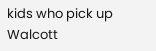kids who pick up Walcott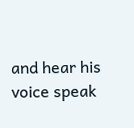and hear his voice speak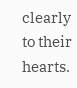clearly to their hearts.